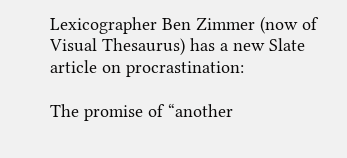Lexicographer Ben Zimmer (now of Visual Thesaurus) has a new Slate article on procrastination:

The promise of “another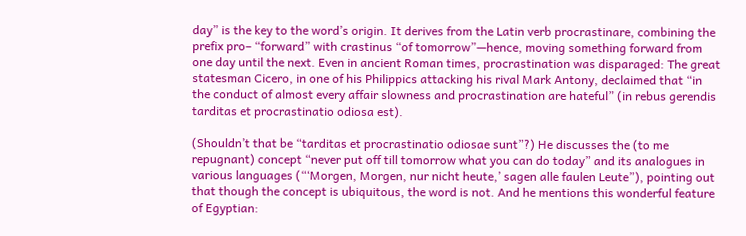day” is the key to the word’s origin. It derives from the Latin verb procrastinare, combining the prefix pro– “forward” with crastinus “of tomorrow”—hence, moving something forward from one day until the next. Even in ancient Roman times, procrastination was disparaged: The great statesman Cicero, in one of his Philippics attacking his rival Mark Antony, declaimed that “in the conduct of almost every affair slowness and procrastination are hateful” (in rebus gerendis tarditas et procrastinatio odiosa est).

(Shouldn’t that be “tarditas et procrastinatio odiosae sunt”?) He discusses the (to me repugnant) concept “never put off till tomorrow what you can do today” and its analogues in various languages (“‘Morgen, Morgen, nur nicht heute,’ sagen alle faulen Leute”), pointing out that though the concept is ubiquitous, the word is not. And he mentions this wonderful feature of Egyptian: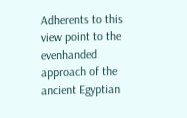Adherents to this view point to the evenhanded approach of the ancient Egyptian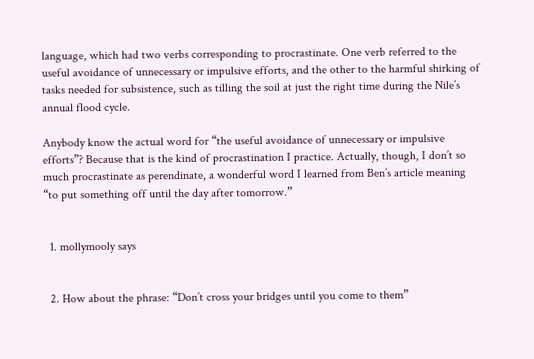language, which had two verbs corresponding to procrastinate. One verb referred to the useful avoidance of unnecessary or impulsive efforts, and the other to the harmful shirking of tasks needed for subsistence, such as tilling the soil at just the right time during the Nile’s annual flood cycle.

Anybody know the actual word for “the useful avoidance of unnecessary or impulsive efforts”? Because that is the kind of procrastination I practice. Actually, though, I don’t so much procrastinate as perendinate, a wonderful word I learned from Ben’s article meaning “to put something off until the day after tomorrow.”


  1. mollymooly says


  2. How about the phrase: “Don’t cross your bridges until you come to them”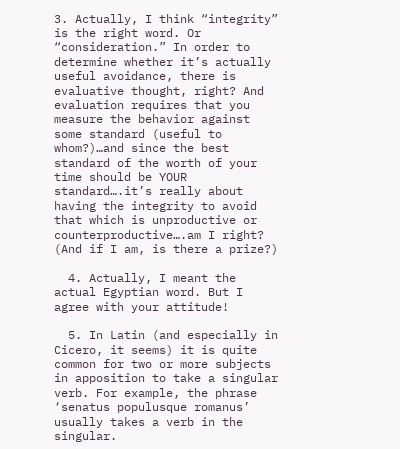3. Actually, I think “integrity” is the right word. Or “consideration.” In order to determine whether it’s actually useful avoidance, there is evaluative thought, right? And evaluation requires that you measure the behavior against some standard (useful to whom?)…and since the best standard of the worth of your time should be YOUR standard….it’s really about having the integrity to avoid that which is unproductive or counterproductive….am I right? (And if I am, is there a prize?)

  4. Actually, I meant the actual Egyptian word. But I agree with your attitude!

  5. In Latin (and especially in Cicero, it seems) it is quite common for two or more subjects in apposition to take a singular verb. For example, the phrase ‘senatus populusque romanus’ usually takes a verb in the singular.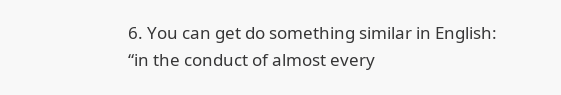6. You can get do something similar in English: “in the conduct of almost every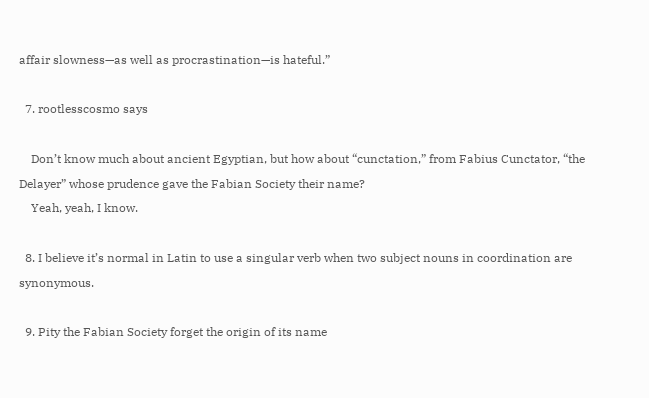affair slowness—as well as procrastination—is hateful.”

  7. rootlesscosmo says

    Don’t know much about ancient Egyptian, but how about “cunctation,” from Fabius Cunctator, “the Delayer” whose prudence gave the Fabian Society their name?
    Yeah, yeah, I know.

  8. I believe it’s normal in Latin to use a singular verb when two subject nouns in coordination are synonymous.

  9. Pity the Fabian Society forget the origin of its name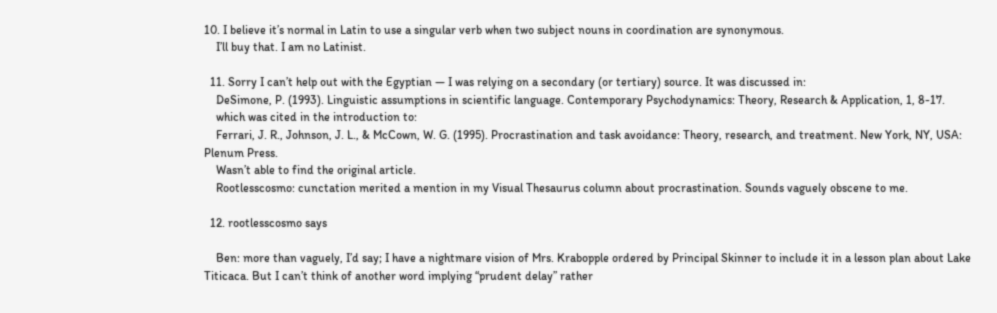10. I believe it’s normal in Latin to use a singular verb when two subject nouns in coordination are synonymous.
    I’ll buy that. I am no Latinist.

  11. Sorry I can’t help out with the Egyptian — I was relying on a secondary (or tertiary) source. It was discussed in:
    DeSimone, P. (1993). Linguistic assumptions in scientific language. Contemporary Psychodynamics: Theory, Research & Application, 1, 8-17.
    which was cited in the introduction to:
    Ferrari, J. R., Johnson, J. L., & McCown, W. G. (1995). Procrastination and task avoidance: Theory, research, and treatment. New York, NY, USA: Plenum Press.
    Wasn’t able to find the original article.
    Rootlesscosmo: cunctation merited a mention in my Visual Thesaurus column about procrastination. Sounds vaguely obscene to me.

  12. rootlesscosmo says

    Ben: more than vaguely, I’d say; I have a nightmare vision of Mrs. Krabopple ordered by Principal Skinner to include it in a lesson plan about Lake Titicaca. But I can’t think of another word implying “prudent delay” rather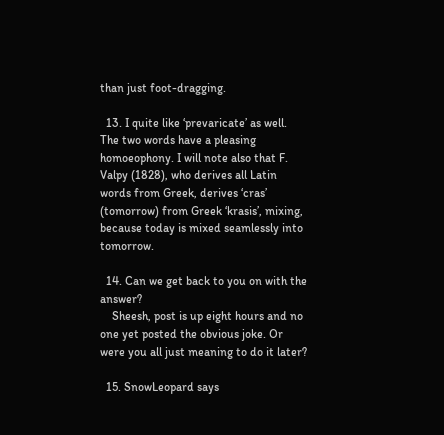than just foot-dragging.

  13. I quite like ‘prevaricate’ as well. The two words have a pleasing homoeophony. I will note also that F. Valpy (1828), who derives all Latin words from Greek, derives ‘cras’ (tomorrow) from Greek ‘krasis’, mixing, because today is mixed seamlessly into tomorrow.

  14. Can we get back to you on with the answer?
    Sheesh, post is up eight hours and no one yet posted the obvious joke. Or were you all just meaning to do it later?

  15. SnowLeopard says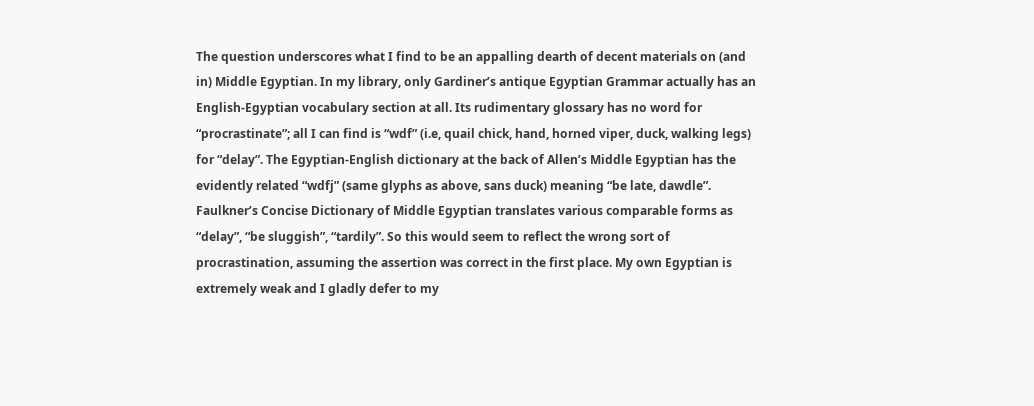The question underscores what I find to be an appalling dearth of decent materials on (and in) Middle Egyptian. In my library, only Gardiner’s antique Egyptian Grammar actually has an English-Egyptian vocabulary section at all. Its rudimentary glossary has no word for “procrastinate”; all I can find is “wdf” (i.e, quail chick, hand, horned viper, duck, walking legs) for “delay”. The Egyptian-English dictionary at the back of Allen’s Middle Egyptian has the evidently related “wdfj” (same glyphs as above, sans duck) meaning “be late, dawdle”. Faulkner’s Concise Dictionary of Middle Egyptian translates various comparable forms as “delay”, “be sluggish”, “tardily”. So this would seem to reflect the wrong sort of procrastination, assuming the assertion was correct in the first place. My own Egyptian is extremely weak and I gladly defer to my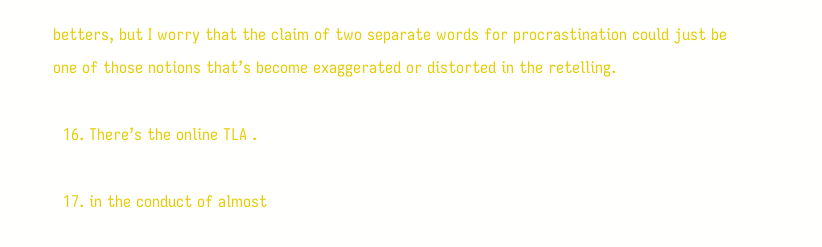betters, but I worry that the claim of two separate words for procrastination could just be one of those notions that’s become exaggerated or distorted in the retelling.

  16. There’s the online TLA .

  17. in the conduct of almost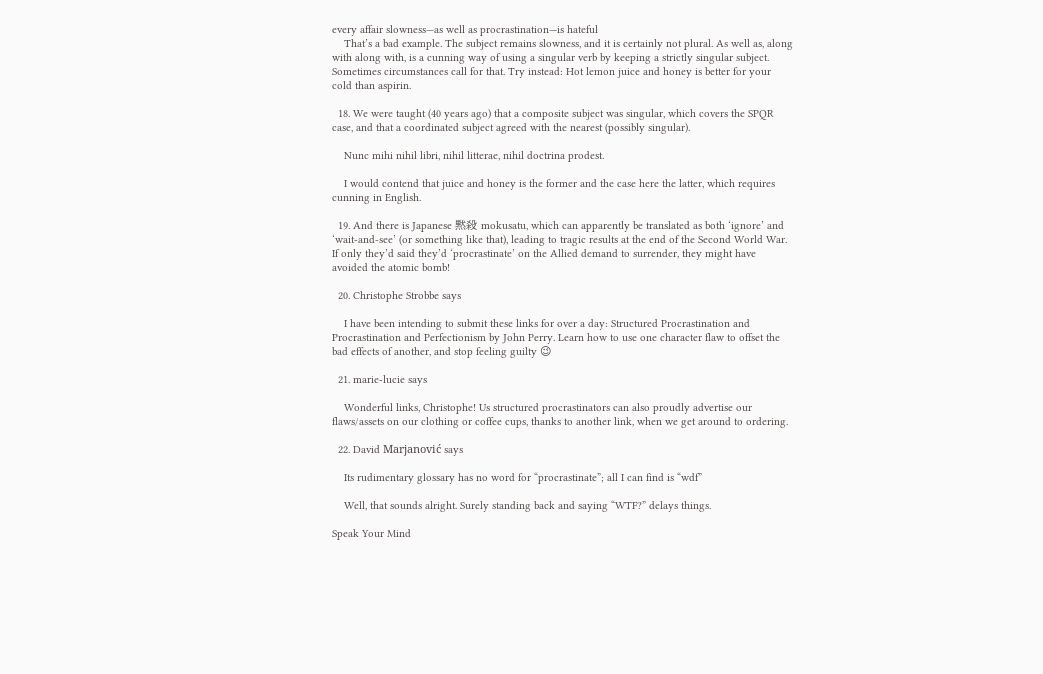every affair slowness—as well as procrastination—is hateful
    That’s a bad example. The subject remains slowness, and it is certainly not plural. As well as, along with along with, is a cunning way of using a singular verb by keeping a strictly singular subject. Sometimes circumstances call for that. Try instead: Hot lemon juice and honey is better for your cold than aspirin.

  18. We were taught (40 years ago) that a composite subject was singular, which covers the SPQR case, and that a coordinated subject agreed with the nearest (possibly singular).

    Nunc mihi nihil libri, nihil litterae, nihil doctrina prodest.

    I would contend that juice and honey is the former and the case here the latter, which requires cunning in English.

  19. And there is Japanese 黙殺 mokusatu, which can apparently be translated as both ‘ignore’ and ‘wait-and-see’ (or something like that), leading to tragic results at the end of the Second World War. If only they’d said they’d ‘procrastinate’ on the Allied demand to surrender, they might have avoided the atomic bomb!

  20. Christophe Strobbe says

    I have been intending to submit these links for over a day: Structured Procrastination and Procrastination and Perfectionism by John Perry. Learn how to use one character flaw to offset the bad effects of another, and stop feeling guilty 😉

  21. marie-lucie says

    Wonderful links, Christophe! Us structured procrastinators can also proudly advertise our flaws/assets on our clothing or coffee cups, thanks to another link, when we get around to ordering.

  22. David Marjanović says

    Its rudimentary glossary has no word for “procrastinate”; all I can find is “wdf”

    Well, that sounds alright. Surely standing back and saying “WTF?” delays things.

Speak Your Mind